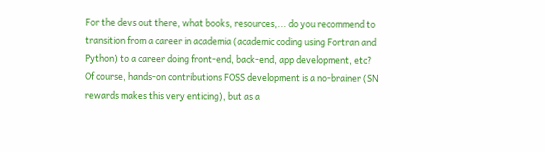For the devs out there, what books, resources,... do you recommend to transition from a career in academia (academic coding using Fortran and Python) to a career doing front-end, back-end, app development, etc?
Of course, hands-on contributions FOSS development is a no-brainer (SN rewards makes this very enticing), but as a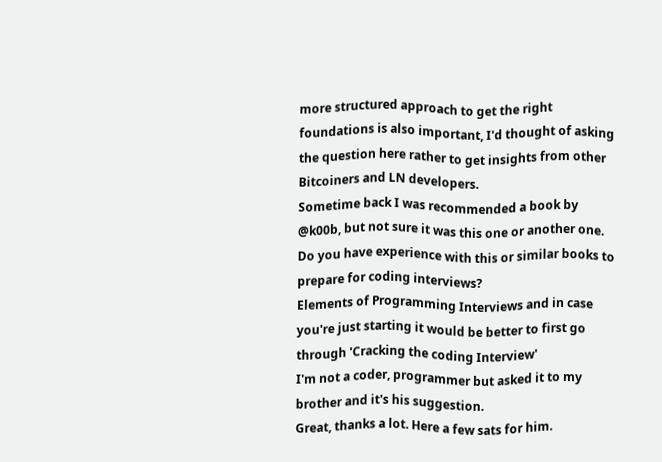more structured approach to get the right foundations is also important, I'd thought of asking the question here rather to get insights from other Bitcoiners and LN developers.
Sometime back I was recommended a book by @k00b, but not sure it was this one or another one. Do you have experience with this or similar books to prepare for coding interviews?
Elements of Programming Interviews and in case you're just starting it would be better to first go through 'Cracking the coding Interview'
I'm not a coder, programmer but asked it to my brother and it's his suggestion.
Great, thanks a lot. Here a few sats for him.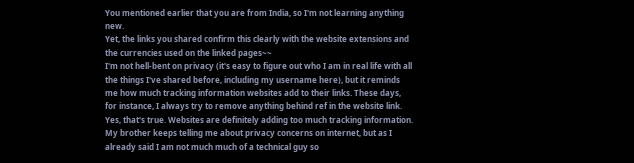You mentioned earlier that you are from India, so I'm not learning anything new.
Yet, the links you shared confirm this clearly with the website extensions and the currencies used on the linked pages~~
I'm not hell-bent on privacy (it's easy to figure out who I am in real life with all the things I've shared before, including my username here), but it reminds me how much tracking information websites add to their links. These days, for instance, I always try to remove anything behind ref in the website link.
Yes, that's true. Websites are definitely adding too much tracking information. My brother keeps telling me about privacy concerns on internet, but as I already said I am not much much of a technical guy so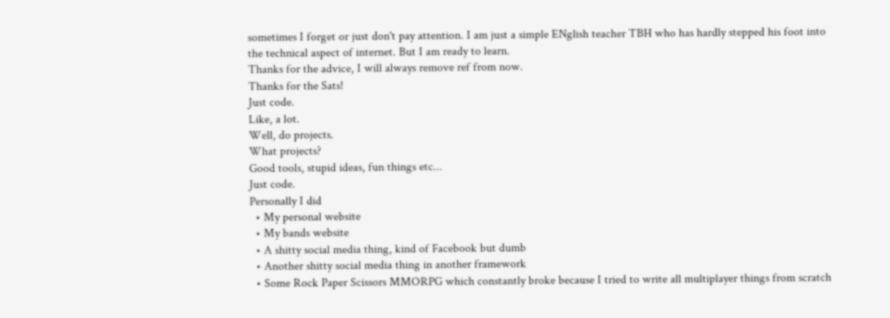sometimes I forget or just don't pay attention. I am just a simple ENglish teacher TBH who has hardly stepped his foot into the technical aspect of internet. But I am ready to learn.
Thanks for the advice, I will always remove ref from now.
Thanks for the Sats!
Just code.
Like, a lot.
Well, do projects.
What projects?
Good tools, stupid ideas, fun things etc...
Just code.
Personally I did
  • My personal website
  • My bands website
  • A shitty social media thing, kind of Facebook but dumb
  • Another shitty social media thing in another framework
  • Some Rock Paper Scissors MMORPG which constantly broke because I tried to write all multiplayer things from scratch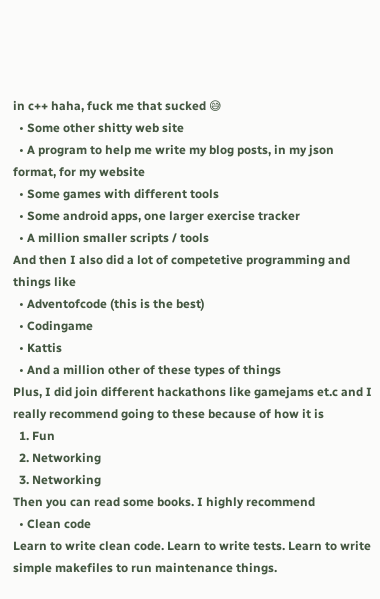in c++ haha, fuck me that sucked 😅
  • Some other shitty web site
  • A program to help me write my blog posts, in my json format, for my website
  • Some games with different tools
  • Some android apps, one larger exercise tracker
  • A million smaller scripts / tools
And then I also did a lot of competetive programming and things like
  • Adventofcode (this is the best)
  • Codingame
  • Kattis
  • And a million other of these types of things
Plus, I did join different hackathons like gamejams et.c and I really recommend going to these because of how it is
  1. Fun
  2. Networking
  3. Networking
Then you can read some books. I highly recommend
  • Clean code
Learn to write clean code. Learn to write tests. Learn to write simple makefiles to run maintenance things.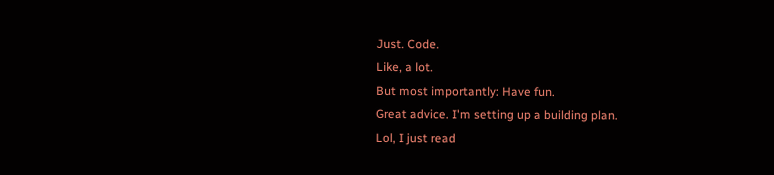Just. Code.
Like, a lot.
But most importantly: Have fun.
Great advice. I'm setting up a building plan.
Lol, I just read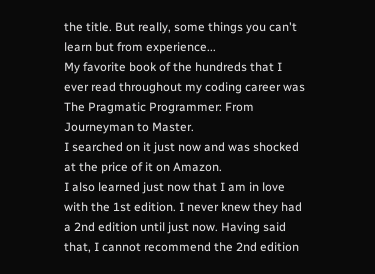the title. But really, some things you can't learn but from experience...
My favorite book of the hundreds that I ever read throughout my coding career was The Pragmatic Programmer: From Journeyman to Master.
I searched on it just now and was shocked at the price of it on Amazon.
I also learned just now that I am in love with the 1st edition. I never knew they had a 2nd edition until just now. Having said that, I cannot recommend the 2nd edition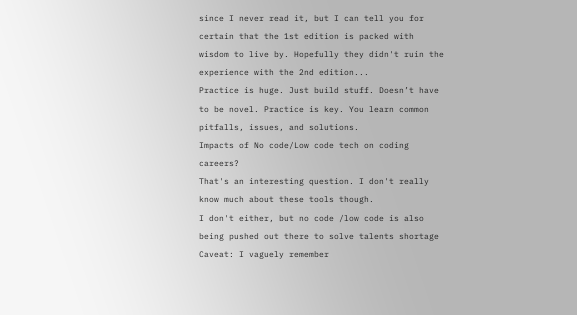since I never read it, but I can tell you for certain that the 1st edition is packed with wisdom to live by. Hopefully they didn't ruin the experience with the 2nd edition...
Practice is huge. Just build stuff. Doesn’t have to be novel. Practice is key. You learn common pitfalls, issues, and solutions.
Impacts of No code/Low code tech on coding careers?
That's an interesting question. I don't really know much about these tools though.
I don't either, but no code /low code is also being pushed out there to solve talents shortage
Caveat: I vaguely remember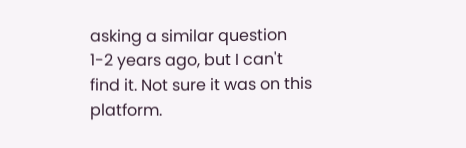asking a similar question 1-2 years ago, but I can't find it. Not sure it was on this platform.